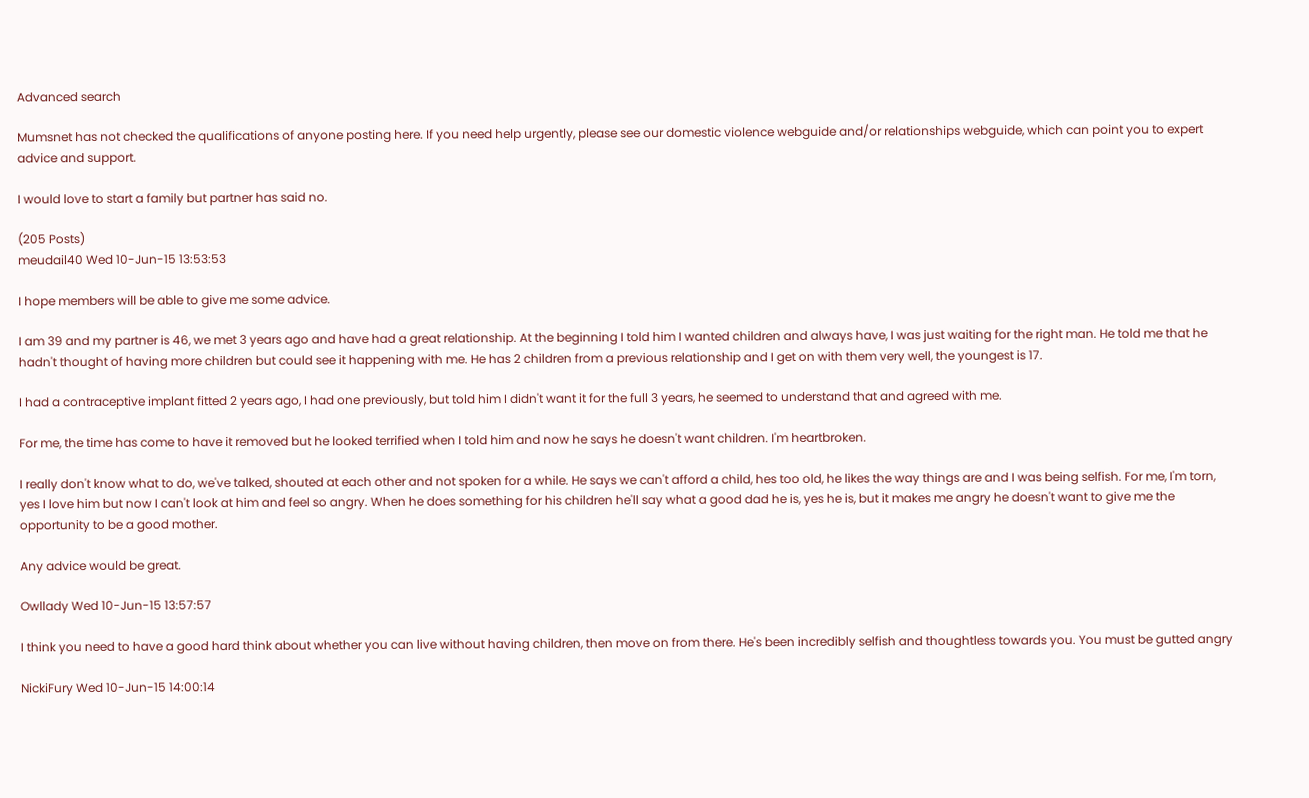Advanced search

Mumsnet has not checked the qualifications of anyone posting here. If you need help urgently, please see our domestic violence webguide and/or relationships webguide, which can point you to expert advice and support.

I would love to start a family but partner has said no.

(205 Posts)
meudail40 Wed 10-Jun-15 13:53:53

I hope members will be able to give me some advice.

I am 39 and my partner is 46, we met 3 years ago and have had a great relationship. At the beginning I told him I wanted children and always have, I was just waiting for the right man. He told me that he hadn't thought of having more children but could see it happening with me. He has 2 children from a previous relationship and I get on with them very well, the youngest is 17.

I had a contraceptive implant fitted 2 years ago, I had one previously, but told him I didn't want it for the full 3 years, he seemed to understand that and agreed with me.

For me, the time has come to have it removed but he looked terrified when I told him and now he says he doesn't want children. I'm heartbroken.

I really don't know what to do, we've talked, shouted at each other and not spoken for a while. He says we can't afford a child, hes too old, he likes the way things are and I was being selfish. For me, I'm torn, yes I love him but now I can't look at him and feel so angry. When he does something for his children he'll say what a good dad he is, yes he is, but it makes me angry he doesn't want to give me the opportunity to be a good mother.

Any advice would be great.

Owllady Wed 10-Jun-15 13:57:57

I think you need to have a good hard think about whether you can live without having children, then move on from there. He's been incredibly selfish and thoughtless towards you. You must be gutted angry

NickiFury Wed 10-Jun-15 14:00:14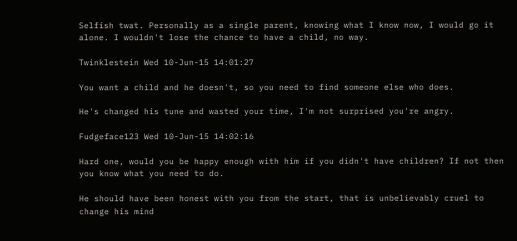Selfish twat. Personally as a single parent, knowing what I know now, I would go it alone. I wouldn't lose the chance to have a child, no way.

Twinklestein Wed 10-Jun-15 14:01:27

You want a child and he doesn't, so you need to find someone else who does.

He's changed his tune and wasted your time, I'm not surprised you're angry.

Fudgeface123 Wed 10-Jun-15 14:02:16

Hard one, would you be happy enough with him if you didn't have children? If not then you know what you need to do.

He should have been honest with you from the start, that is unbelievably cruel to change his mind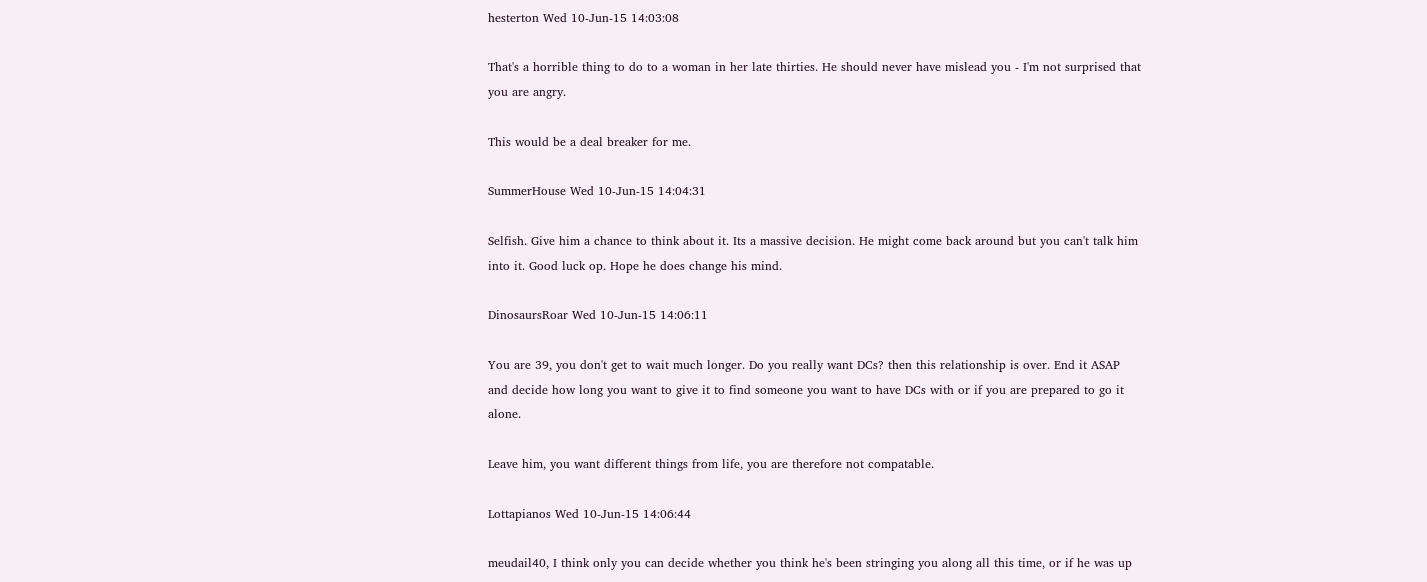hesterton Wed 10-Jun-15 14:03:08

That's a horrible thing to do to a woman in her late thirties. He should never have mislead you - I'm not surprised that you are angry.

This would be a deal breaker for me.

SummerHouse Wed 10-Jun-15 14:04:31

Selfish. Give him a chance to think about it. Its a massive decision. He might come back around but you can't talk him into it. Good luck op. Hope he does change his mind.

DinosaursRoar Wed 10-Jun-15 14:06:11

You are 39, you don't get to wait much longer. Do you really want DCs? then this relationship is over. End it ASAP and decide how long you want to give it to find someone you want to have DCs with or if you are prepared to go it alone.

Leave him, you want different things from life, you are therefore not compatable.

Lottapianos Wed 10-Jun-15 14:06:44

meudail40, I think only you can decide whether you think he's been stringing you along all this time, or if he was up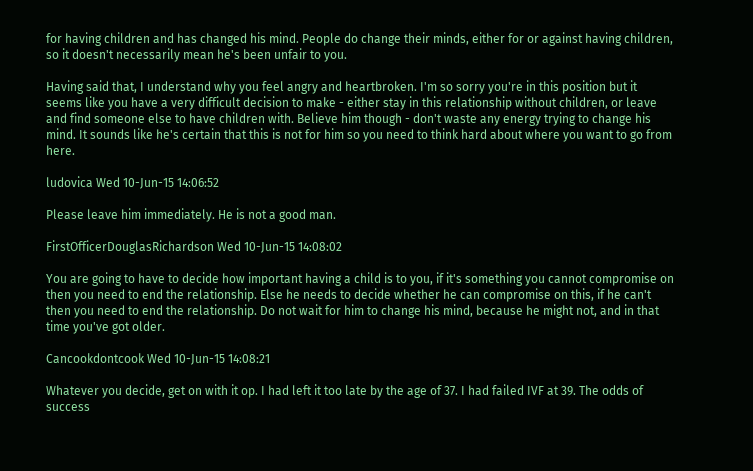for having children and has changed his mind. People do change their minds, either for or against having children, so it doesn't necessarily mean he's been unfair to you.

Having said that, I understand why you feel angry and heartbroken. I'm so sorry you're in this position but it seems like you have a very difficult decision to make - either stay in this relationship without children, or leave and find someone else to have children with. Believe him though - don't waste any energy trying to change his mind. It sounds like he's certain that this is not for him so you need to think hard about where you want to go from here.

ludovica Wed 10-Jun-15 14:06:52

Please leave him immediately. He is not a good man.

FirstOfficerDouglasRichardson Wed 10-Jun-15 14:08:02

You are going to have to decide how important having a child is to you, if it's something you cannot compromise on then you need to end the relationship. Else he needs to decide whether he can compromise on this, if he can't then you need to end the relationship. Do not wait for him to change his mind, because he might not, and in that time you've got older.

Cancookdontcook Wed 10-Jun-15 14:08:21

Whatever you decide, get on with it op. I had left it too late by the age of 37. I had failed IVF at 39. The odds of success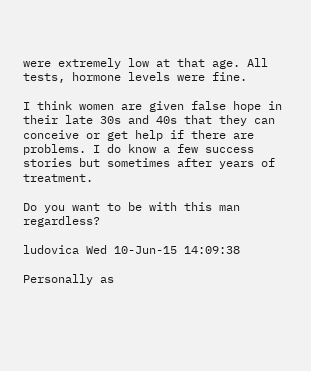were extremely low at that age. All tests, hormone levels were fine.

I think women are given false hope in their late 30s and 40s that they can conceive or get help if there are problems. I do know a few success stories but sometimes after years of treatment.

Do you want to be with this man regardless?

ludovica Wed 10-Jun-15 14:09:38

Personally as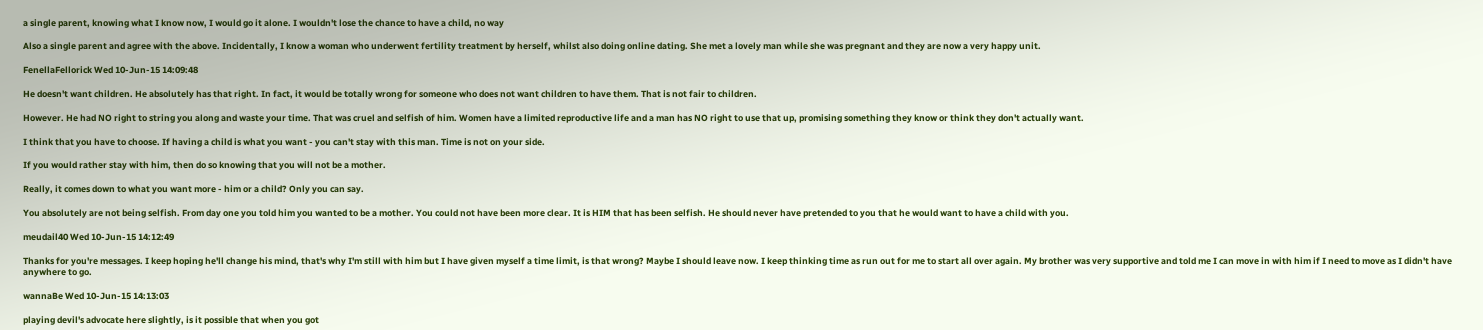a single parent, knowing what I know now, I would go it alone. I wouldn't lose the chance to have a child, no way

Also a single parent and agree with the above. Incidentally, I know a woman who underwent fertility treatment by herself, whilst also doing online dating. She met a lovely man while she was pregnant and they are now a very happy unit.

FenellaFellorick Wed 10-Jun-15 14:09:48

He doesn't want children. He absolutely has that right. In fact, it would be totally wrong for someone who does not want children to have them. That is not fair to children.

However. He had NO right to string you along and waste your time. That was cruel and selfish of him. Women have a limited reproductive life and a man has NO right to use that up, promising something they know or think they don't actually want.

I think that you have to choose. If having a child is what you want - you can't stay with this man. Time is not on your side.

If you would rather stay with him, then do so knowing that you will not be a mother.

Really, it comes down to what you want more - him or a child? Only you can say.

You absolutely are not being selfish. From day one you told him you wanted to be a mother. You could not have been more clear. It is HIM that has been selfish. He should never have pretended to you that he would want to have a child with you.

meudail40 Wed 10-Jun-15 14:12:49

Thanks for you're messages. I keep hoping he'll change his mind, that's why I'm still with him but I have given myself a time limit, is that wrong? Maybe I should leave now. I keep thinking time as run out for me to start all over again. My brother was very supportive and told me I can move in with him if I need to move as I didn't have anywhere to go.

wannaBe Wed 10-Jun-15 14:13:03

playing devil's advocate here slightly, is it possible that when you got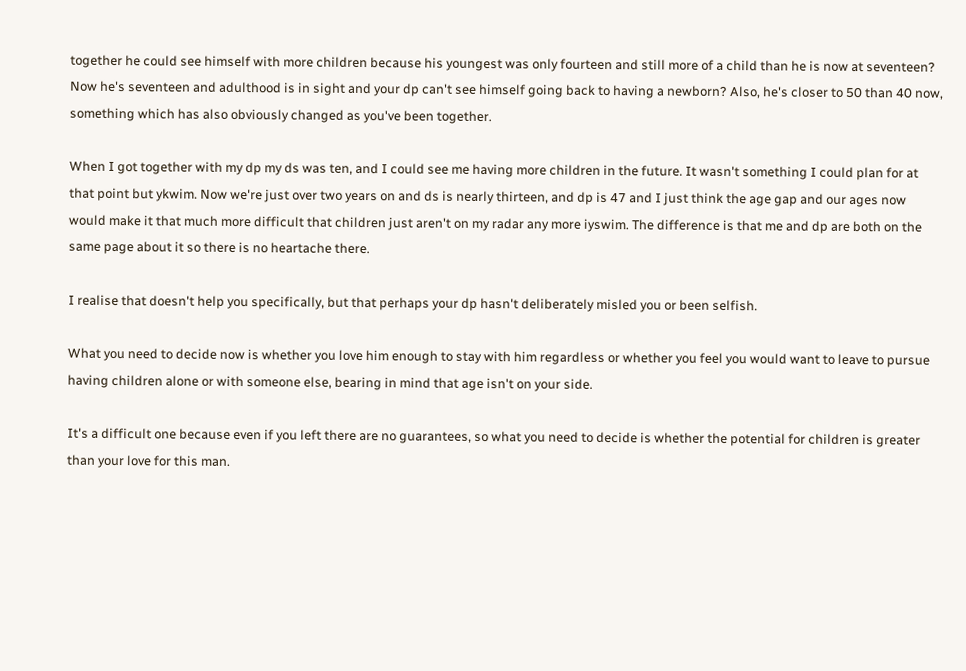together he could see himself with more children because his youngest was only fourteen and still more of a child than he is now at seventeen? Now he's seventeen and adulthood is in sight and your dp can't see himself going back to having a newborn? Also, he's closer to 50 than 40 now, something which has also obviously changed as you've been together.

When I got together with my dp my ds was ten, and I could see me having more children in the future. It wasn't something I could plan for at that point but ykwim. Now we're just over two years on and ds is nearly thirteen, and dp is 47 and I just think the age gap and our ages now would make it that much more difficult that children just aren't on my radar any more iyswim. The difference is that me and dp are both on the same page about it so there is no heartache there.

I realise that doesn't help you specifically, but that perhaps your dp hasn't deliberately misled you or been selfish.

What you need to decide now is whether you love him enough to stay with him regardless or whether you feel you would want to leave to pursue having children alone or with someone else, bearing in mind that age isn't on your side.

It's a difficult one because even if you left there are no guarantees, so what you need to decide is whether the potential for children is greater than your love for this man.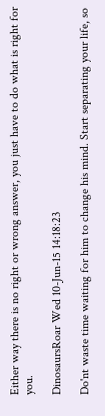Either way there is no right or wrong answer, you just have to do what is right for you.

DinosaursRoar Wed 10-Jun-15 14:18:23

Do'nt waste time waiting for him to change his mind. Start separating your life, so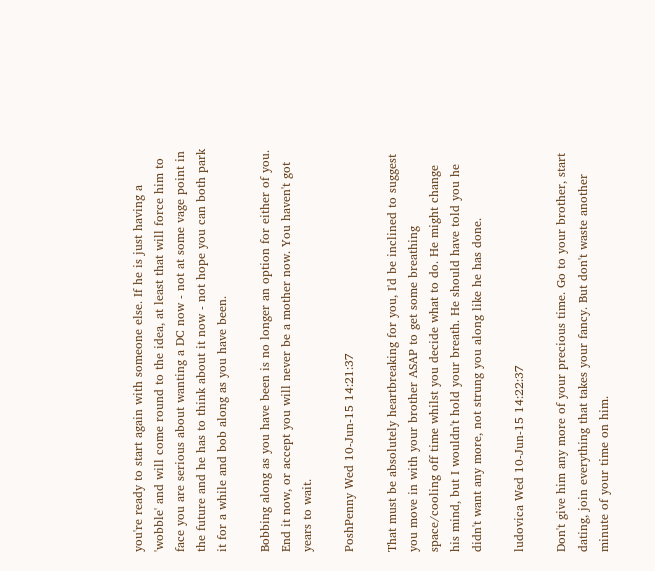you're ready to start again with someone else. If he is just having a 'wobble' and will come round to the idea, at least that will force him to face you are serious about wanting a DC now - not at some vage point in the future and he has to think about it now - not hope you can both park it for a while and bob along as you have been.

Bobbing along as you have been is no longer an option for either of you. End it now, or accept you will never be a mother now. You haven't got years to wait.

PoshPenny Wed 10-Jun-15 14:21:37

That must be absolutely heartbreaking for you, I'd be inclined to suggest you move in with your brother ASAP to get some breathing space/cooling off time whilst you decide what to do. He might change his mind, but I wouldn't hold your breath. He should have told you he didn't want any more, not strung you along like he has done.

ludovica Wed 10-Jun-15 14:22:37

Don't give him any more of your precious time. Go to your brother, start dating, join everything that takes your fancy. But don't waste another minute of your time on him.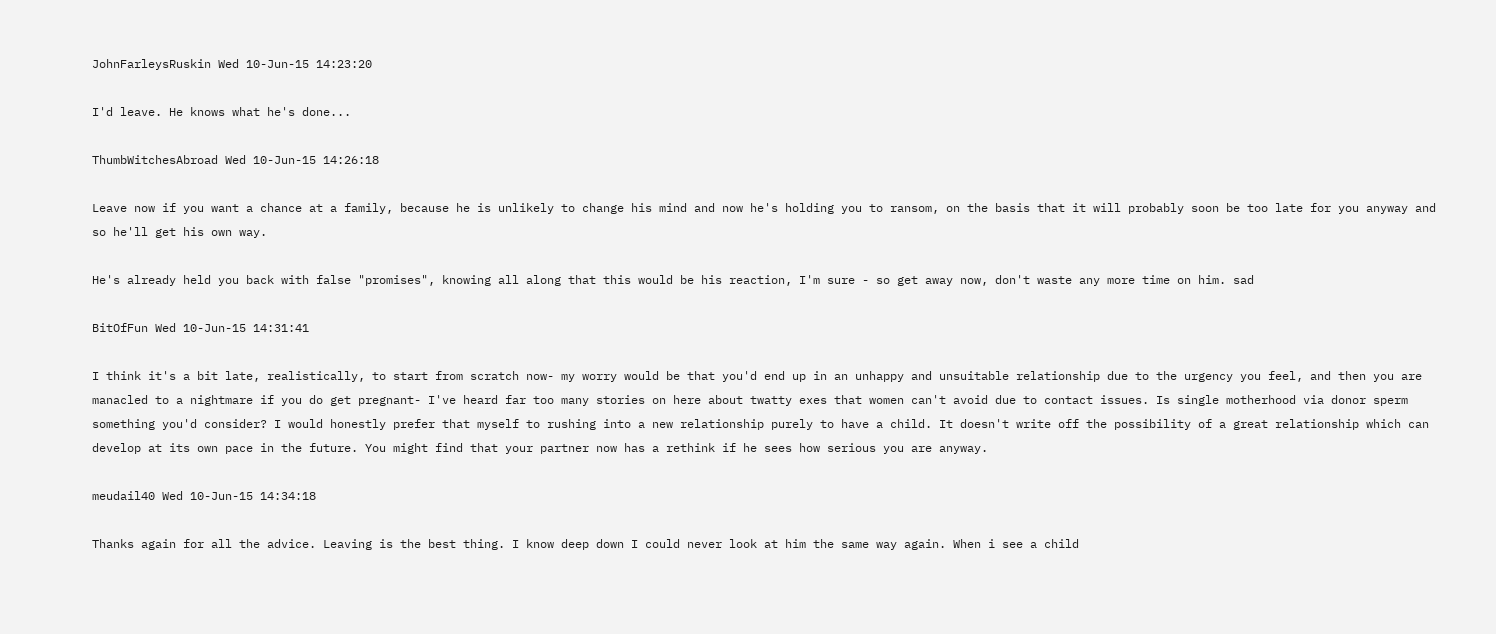JohnFarleysRuskin Wed 10-Jun-15 14:23:20

I'd leave. He knows what he's done...

ThumbWitchesAbroad Wed 10-Jun-15 14:26:18

Leave now if you want a chance at a family, because he is unlikely to change his mind and now he's holding you to ransom, on the basis that it will probably soon be too late for you anyway and so he'll get his own way.

He's already held you back with false "promises", knowing all along that this would be his reaction, I'm sure - so get away now, don't waste any more time on him. sad

BitOfFun Wed 10-Jun-15 14:31:41

I think it's a bit late, realistically, to start from scratch now- my worry would be that you'd end up in an unhappy and unsuitable relationship due to the urgency you feel, and then you are manacled to a nightmare if you do get pregnant- I've heard far too many stories on here about twatty exes that women can't avoid due to contact issues. Is single motherhood via donor sperm something you'd consider? I would honestly prefer that myself to rushing into a new relationship purely to have a child. It doesn't write off the possibility of a great relationship which can develop at its own pace in the future. You might find that your partner now has a rethink if he sees how serious you are anyway.

meudail40 Wed 10-Jun-15 14:34:18

Thanks again for all the advice. Leaving is the best thing. I know deep down I could never look at him the same way again. When i see a child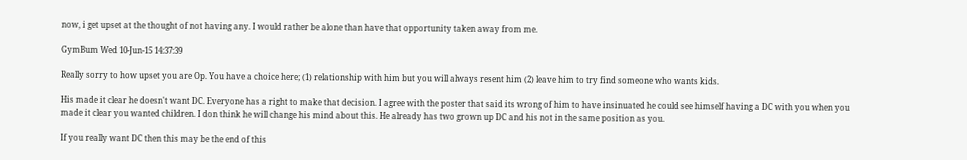now, i get upset at the thought of not having any. I would rather be alone than have that opportunity taken away from me.

GymBum Wed 10-Jun-15 14:37:39

Really sorry to how upset you are Op. You have a choice here; (1) relationship with him but you will always resent him (2) leave him to try find someone who wants kids.

His made it clear he doesn't want DC. Everyone has a right to make that decision. I agree with the poster that said its wrong of him to have insinuated he could see himself having a DC with you when you made it clear you wanted children. I don think he will change his mind about this. He already has two grown up DC and his not in the same position as you.

If you really want DC then this may be the end of this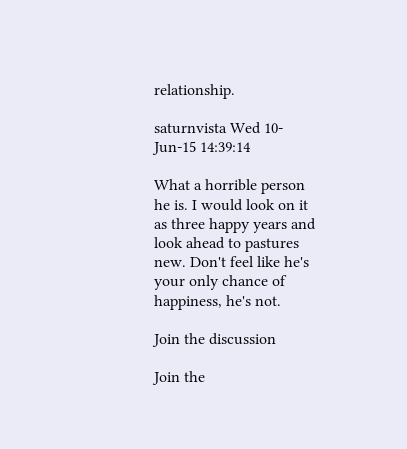relationship.

saturnvista Wed 10-Jun-15 14:39:14

What a horrible person he is. I would look on it as three happy years and look ahead to pastures new. Don't feel like he's your only chance of happiness, he's not.

Join the discussion

Join the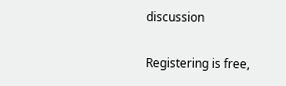discussion

Registering is free,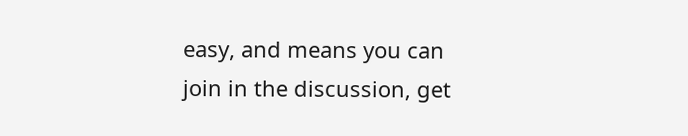easy, and means you can join in the discussion, get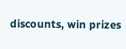discounts, win prizes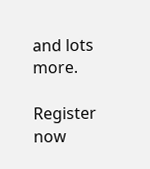and lots more.

Register now